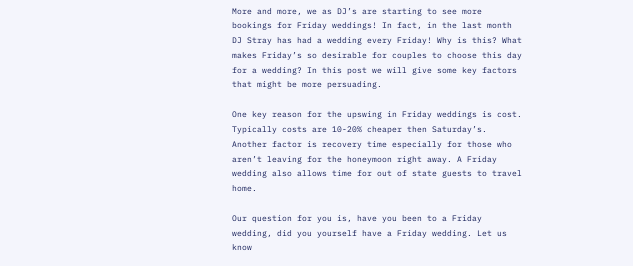More and more, we as DJ’s are starting to see more bookings for Friday weddings! In fact, in the last month DJ Stray has had a wedding every Friday! Why is this? What makes Friday’s so desirable for couples to choose this day for a wedding? In this post we will give some key factors that might be more persuading.

One key reason for the upswing in Friday weddings is cost. Typically costs are 10-20% cheaper then Saturday’s. Another factor is recovery time especially for those who aren’t leaving for the honeymoon right away. A Friday wedding also allows time for out of state guests to travel home.

Our question for you is, have you been to a Friday wedding, did you yourself have a Friday wedding. Let us know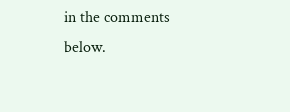in the comments below.